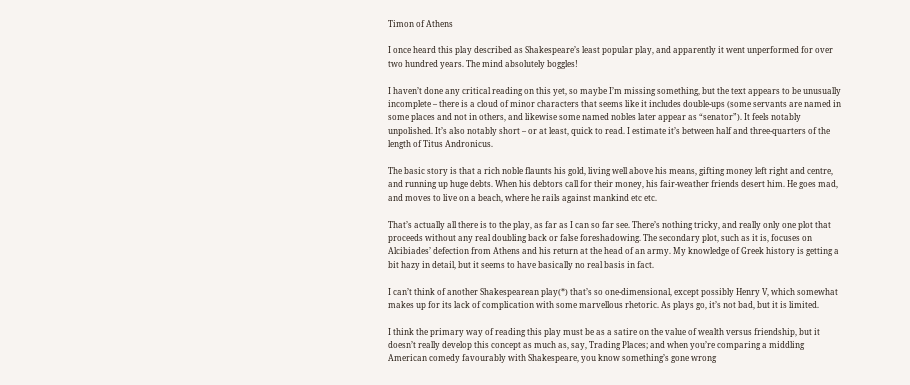Timon of Athens

I once heard this play described as Shakespeare’s least popular play, and apparently it went unperformed for over two hundred years. The mind absolutely boggles!

I haven’t done any critical reading on this yet, so maybe I’m missing something, but the text appears to be unusually incomplete – there is a cloud of minor characters that seems like it includes double-ups (some servants are named in some places and not in others, and likewise some named nobles later appear as “senator”). It feels notably unpolished. It’s also notably short – or at least, quick to read. I estimate it’s between half and three-quarters of the length of Titus Andronicus.

The basic story is that a rich noble flaunts his gold, living well above his means, gifting money left right and centre, and running up huge debts. When his debtors call for their money, his fair-weather friends desert him. He goes mad, and moves to live on a beach, where he rails against mankind etc etc.

That’s actually all there is to the play, as far as I can so far see. There’s nothing tricky, and really only one plot that proceeds without any real doubling back or false foreshadowing. The secondary plot, such as it is, focuses on Alcibiades’ defection from Athens and his return at the head of an army. My knowledge of Greek history is getting a bit hazy in detail, but it seems to have basically no real basis in fact.

I can’t think of another Shakespearean play(*) that’s so one-dimensional, except possibly Henry V, which somewhat makes up for its lack of complication with some marvellous rhetoric. As plays go, it’s not bad, but it is limited.

I think the primary way of reading this play must be as a satire on the value of wealth versus friendship, but it doesn’t really develop this concept as much as, say, Trading Places; and when you’re comparing a middling American comedy favourably with Shakespeare, you know something’s gone wrong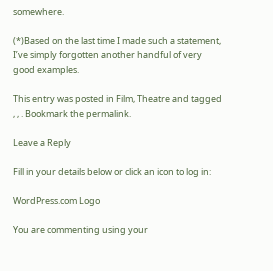somewhere.

(*)Based on the last time I made such a statement, I’ve simply forgotten another handful of very good examples.

This entry was posted in Film, Theatre and tagged , , . Bookmark the permalink.

Leave a Reply

Fill in your details below or click an icon to log in:

WordPress.com Logo

You are commenting using your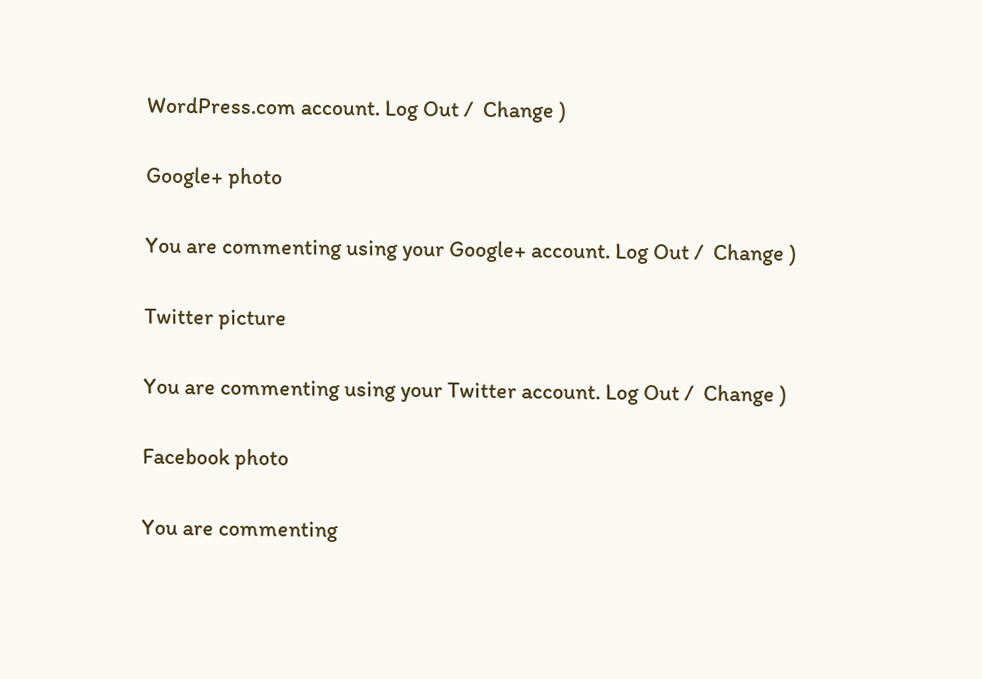WordPress.com account. Log Out /  Change )

Google+ photo

You are commenting using your Google+ account. Log Out /  Change )

Twitter picture

You are commenting using your Twitter account. Log Out /  Change )

Facebook photo

You are commenting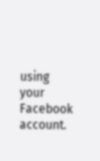using your Facebook account.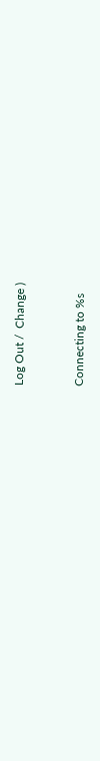Log Out /  Change )


Connecting to %s